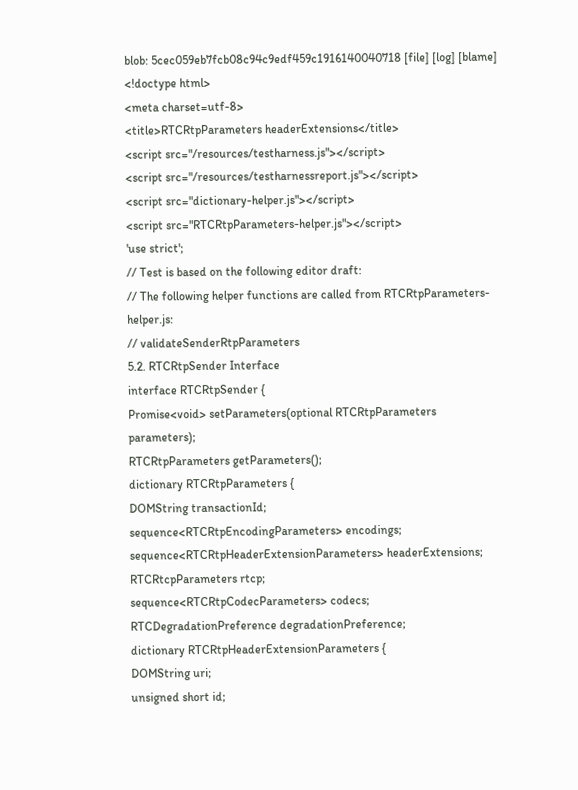blob: 5cec059eb7fcb08c94c9edf459c1916140040718 [file] [log] [blame]
<!doctype html>
<meta charset=utf-8>
<title>RTCRtpParameters headerExtensions</title>
<script src="/resources/testharness.js"></script>
<script src="/resources/testharnessreport.js"></script>
<script src="dictionary-helper.js"></script>
<script src="RTCRtpParameters-helper.js"></script>
'use strict';
// Test is based on the following editor draft:
// The following helper functions are called from RTCRtpParameters-helper.js:
// validateSenderRtpParameters
5.2. RTCRtpSender Interface
interface RTCRtpSender {
Promise<void> setParameters(optional RTCRtpParameters parameters);
RTCRtpParameters getParameters();
dictionary RTCRtpParameters {
DOMString transactionId;
sequence<RTCRtpEncodingParameters> encodings;
sequence<RTCRtpHeaderExtensionParameters> headerExtensions;
RTCRtcpParameters rtcp;
sequence<RTCRtpCodecParameters> codecs;
RTCDegradationPreference degradationPreference;
dictionary RTCRtpHeaderExtensionParameters {
DOMString uri;
unsigned short id;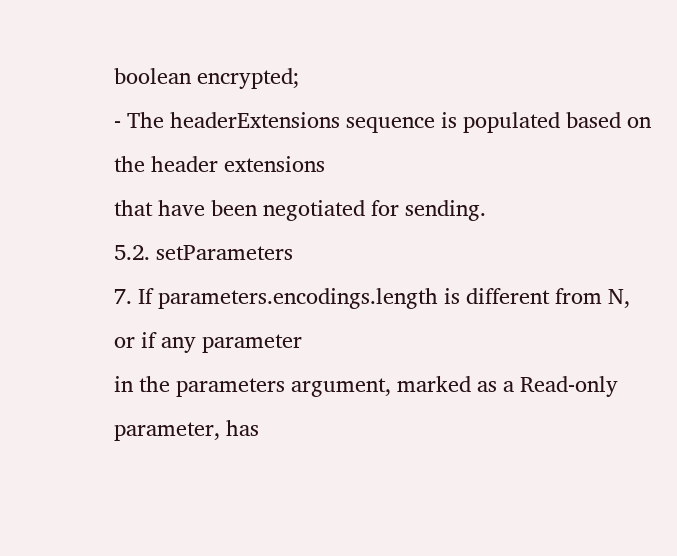boolean encrypted;
- The headerExtensions sequence is populated based on the header extensions
that have been negotiated for sending.
5.2. setParameters
7. If parameters.encodings.length is different from N, or if any parameter
in the parameters argument, marked as a Read-only parameter, has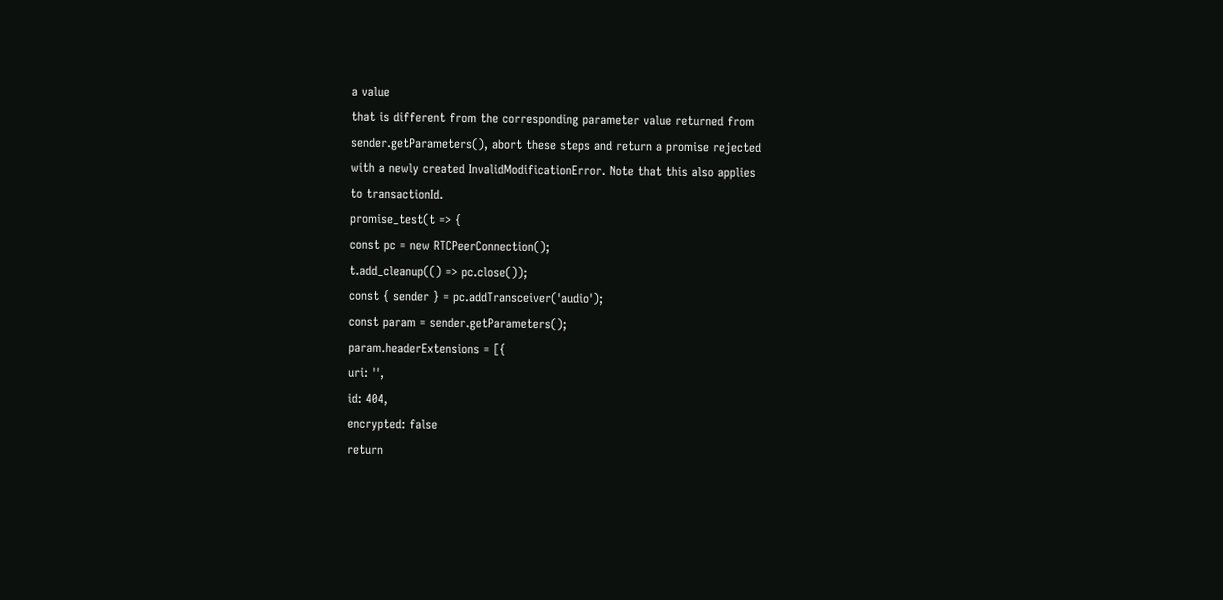a value
that is different from the corresponding parameter value returned from
sender.getParameters(), abort these steps and return a promise rejected
with a newly created InvalidModificationError. Note that this also applies
to transactionId.
promise_test(t => {
const pc = new RTCPeerConnection();
t.add_cleanup(() => pc.close());
const { sender } = pc.addTransceiver('audio');
const param = sender.getParameters();
param.headerExtensions = [{
uri: '',
id: 404,
encrypted: false
return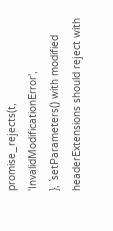promise_rejects(t, 'InvalidModificationError',
}, `setParameters() with modified headerExtensions should reject with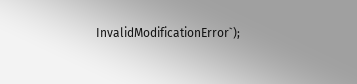InvalidModificationError`);